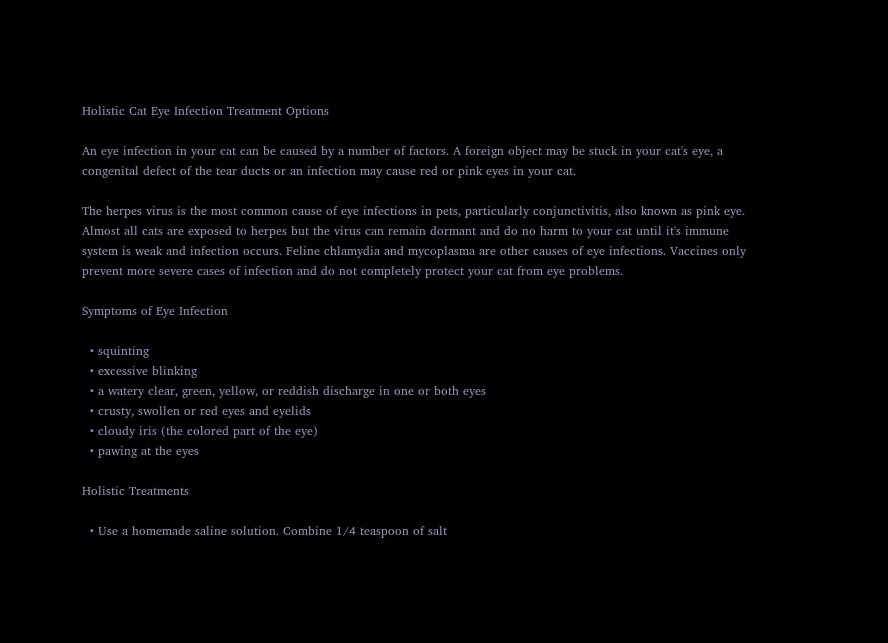Holistic Cat Eye Infection Treatment Options

An eye infection in your cat can be caused by a number of factors. A foreign object may be stuck in your cat's eye, a congenital defect of the tear ducts or an infection may cause red or pink eyes in your cat.

The herpes virus is the most common cause of eye infections in pets, particularly conjunctivitis, also known as pink eye. Almost all cats are exposed to herpes but the virus can remain dormant and do no harm to your cat until it's immune system is weak and infection occurs. Feline chlamydia and mycoplasma are other causes of eye infections. Vaccines only prevent more severe cases of infection and do not completely protect your cat from eye problems.

Symptoms of Eye Infection

  • squinting
  • excessive blinking
  • a watery clear, green, yellow, or reddish discharge in one or both eyes
  • crusty, swollen or red eyes and eyelids
  • cloudy iris (the colored part of the eye)
  • pawing at the eyes

Holistic Treatments

  • Use a homemade saline solution. Combine 1/4 teaspoon of salt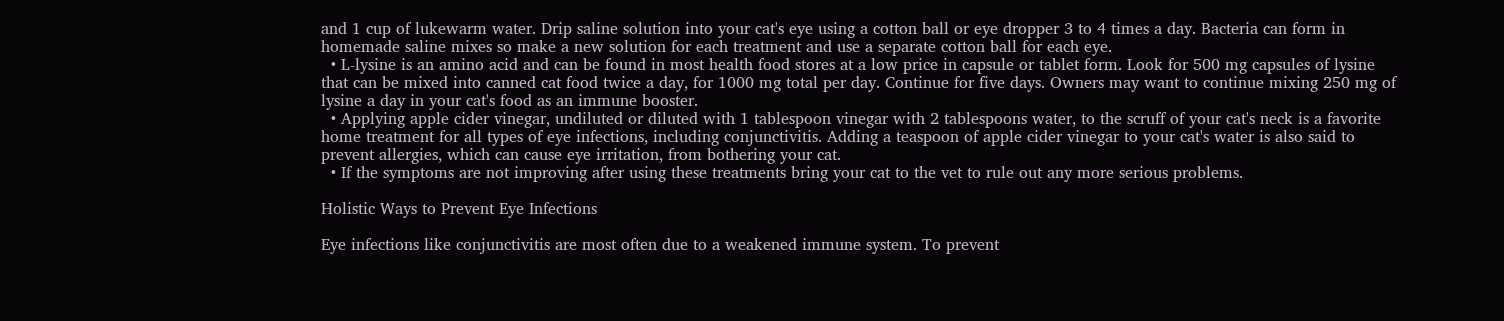and 1 cup of lukewarm water. Drip saline solution into your cat's eye using a cotton ball or eye dropper 3 to 4 times a day. Bacteria can form in homemade saline mixes so make a new solution for each treatment and use a separate cotton ball for each eye.
  • L-lysine is an amino acid and can be found in most health food stores at a low price in capsule or tablet form. Look for 500 mg capsules of lysine that can be mixed into canned cat food twice a day, for 1000 mg total per day. Continue for five days. Owners may want to continue mixing 250 mg of lysine a day in your cat's food as an immune booster.
  • Applying apple cider vinegar, undiluted or diluted with 1 tablespoon vinegar with 2 tablespoons water, to the scruff of your cat's neck is a favorite home treatment for all types of eye infections, including conjunctivitis. Adding a teaspoon of apple cider vinegar to your cat's water is also said to prevent allergies, which can cause eye irritation, from bothering your cat.
  • If the symptoms are not improving after using these treatments bring your cat to the vet to rule out any more serious problems.

Holistic Ways to Prevent Eye Infections

Eye infections like conjunctivitis are most often due to a weakened immune system. To prevent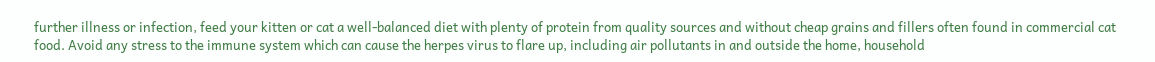further illness or infection, feed your kitten or cat a well-balanced diet with plenty of protein from quality sources and without cheap grains and fillers often found in commercial cat food. Avoid any stress to the immune system which can cause the herpes virus to flare up, including air pollutants in and outside the home, household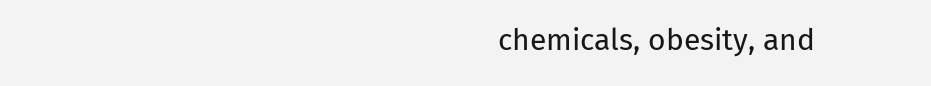chemicals, obesity, and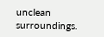unclean surroundings.